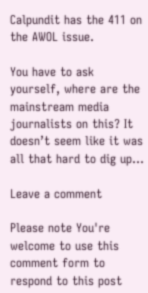Calpundit has the 411 on the AWOL issue.

You have to ask yourself, where are the mainstream media journalists on this? It doesn’t seem like it was all that hard to dig up…

Leave a comment

Please note You're welcome to use this comment form to respond to this post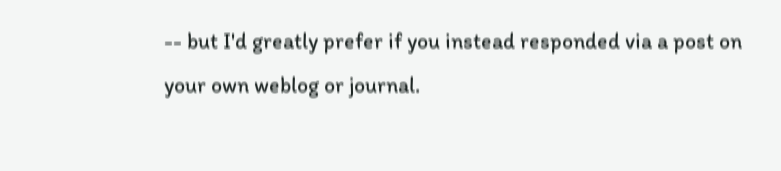-- but I'd greatly prefer if you instead responded via a post on your own weblog or journal.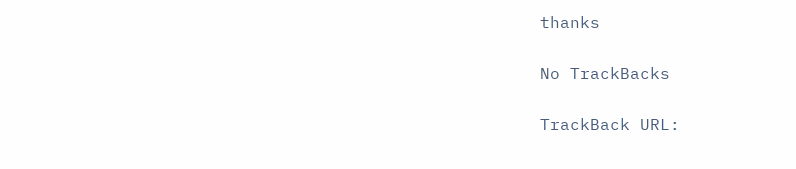thanks

No TrackBacks

TrackBack URL: